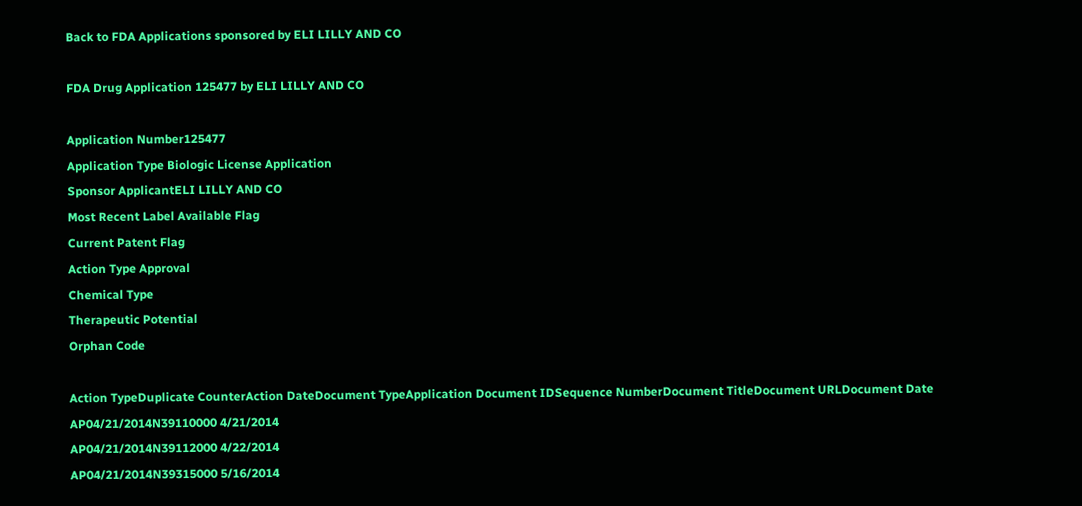Back to FDA Applications sponsored by ELI LILLY AND CO

FDA Drug Application 125477 by ELI LILLY AND CO

Application Number125477
Application Type Biologic License Application
Sponsor ApplicantELI LILLY AND CO
Most Recent Label Available Flag
Current Patent Flag
Action Type Approval
Chemical Type
Therapeutic Potential
Orphan Code

Action TypeDuplicate CounterAction DateDocument TypeApplication Document IDSequence NumberDocument TitleDocument URLDocument Date
AP04/21/2014N39110000 4/21/2014
AP04/21/2014N39112000 4/22/2014
AP04/21/2014N39315000 5/16/2014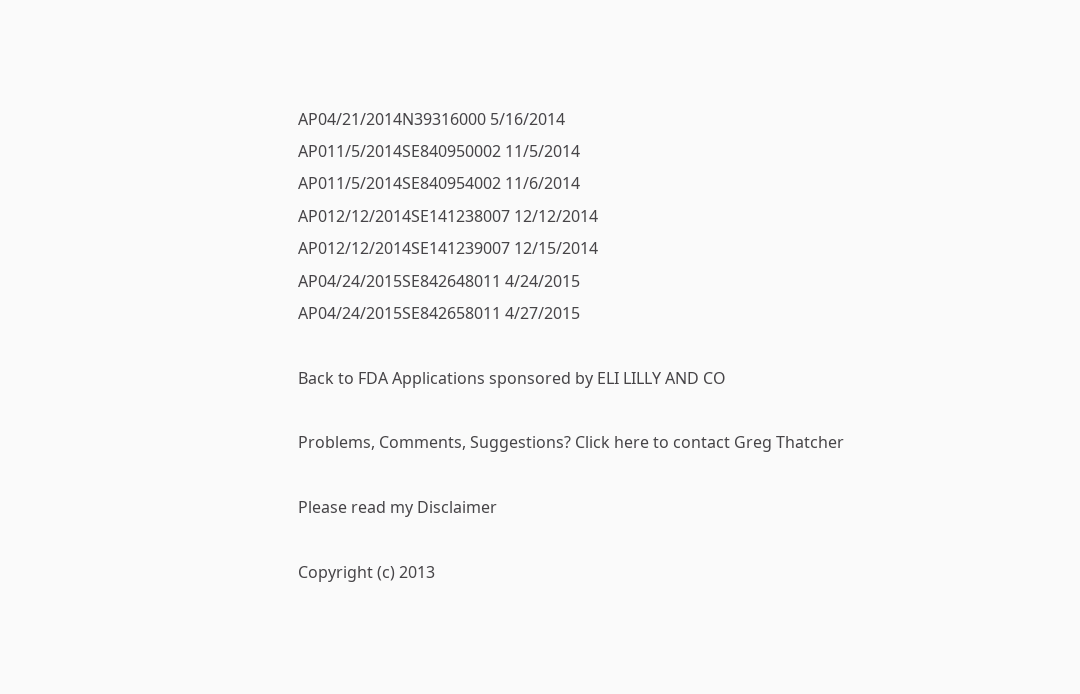AP04/21/2014N39316000 5/16/2014
AP011/5/2014SE840950002 11/5/2014
AP011/5/2014SE840954002 11/6/2014
AP012/12/2014SE141238007 12/12/2014
AP012/12/2014SE141239007 12/15/2014
AP04/24/2015SE842648011 4/24/2015
AP04/24/2015SE842658011 4/27/2015

Back to FDA Applications sponsored by ELI LILLY AND CO

Problems, Comments, Suggestions? Click here to contact Greg Thatcher

Please read my Disclaimer

Copyright (c) 2013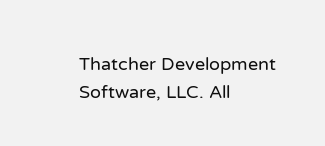Thatcher Development Software, LLC. All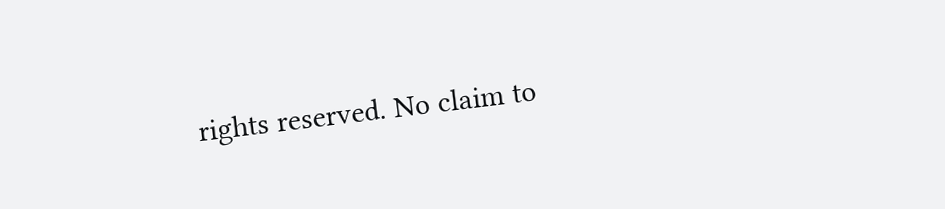rights reserved. No claim to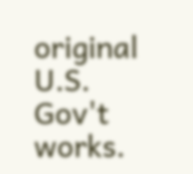original U.S. Gov't works.